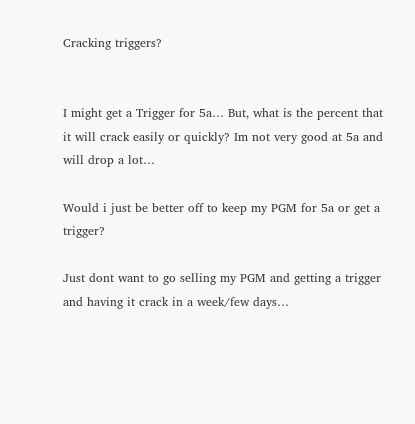Cracking triggers?


I might get a Trigger for 5a… But, what is the percent that it will crack easily or quickly? Im not very good at 5a and will drop a lot…

Would i just be better off to keep my PGM for 5a or get a trigger?

Just dont want to go selling my PGM and getting a trigger and having it crack in a week/few days…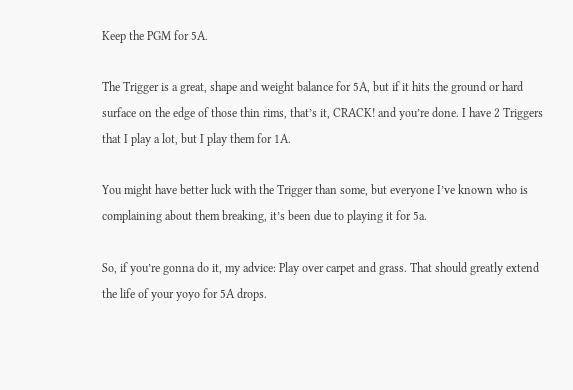Keep the PGM for 5A.

The Trigger is a great, shape and weight balance for 5A, but if it hits the ground or hard surface on the edge of those thin rims, that’s it, CRACK! and you’re done. I have 2 Triggers that I play a lot, but I play them for 1A.

You might have better luck with the Trigger than some, but everyone I’ve known who is complaining about them breaking, it’s been due to playing it for 5a.

So, if you’re gonna do it, my advice: Play over carpet and grass. That should greatly extend the life of your yoyo for 5A drops.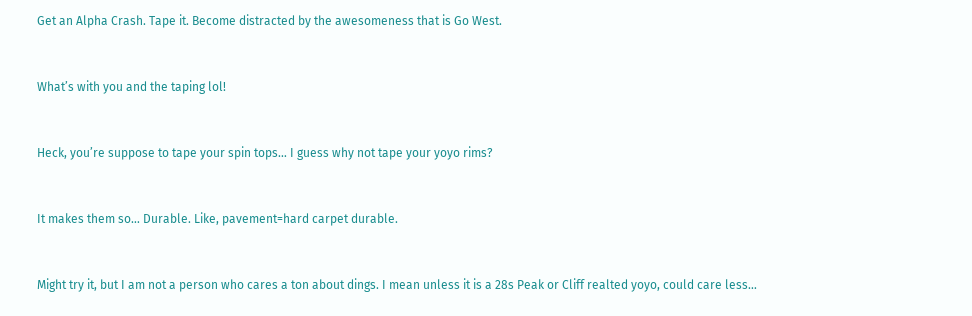Get an Alpha Crash. Tape it. Become distracted by the awesomeness that is Go West.


What’s with you and the taping lol!


Heck, you’re suppose to tape your spin tops… I guess why not tape your yoyo rims?


It makes them so… Durable. Like, pavement=hard carpet durable.


Might try it, but I am not a person who cares a ton about dings. I mean unless it is a 28s Peak or Cliff realted yoyo, could care less…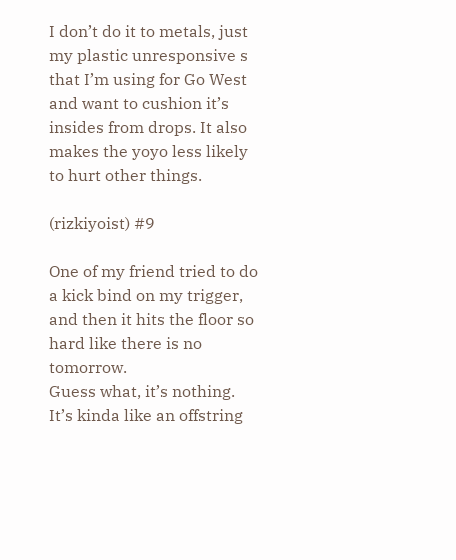I don’t do it to metals, just my plastic unresponsive s that I’m using for Go West and want to cushion it’s insides from drops. It also makes the yoyo less likely to hurt other things.

(rizkiyoist) #9

One of my friend tried to do a kick bind on my trigger, and then it hits the floor so hard like there is no tomorrow.
Guess what, it’s nothing.
It’s kinda like an offstring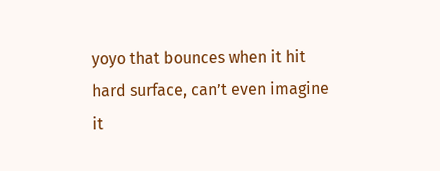yoyo that bounces when it hit hard surface, can’t even imagine it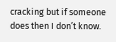cracking but if someone does then I don’t know.